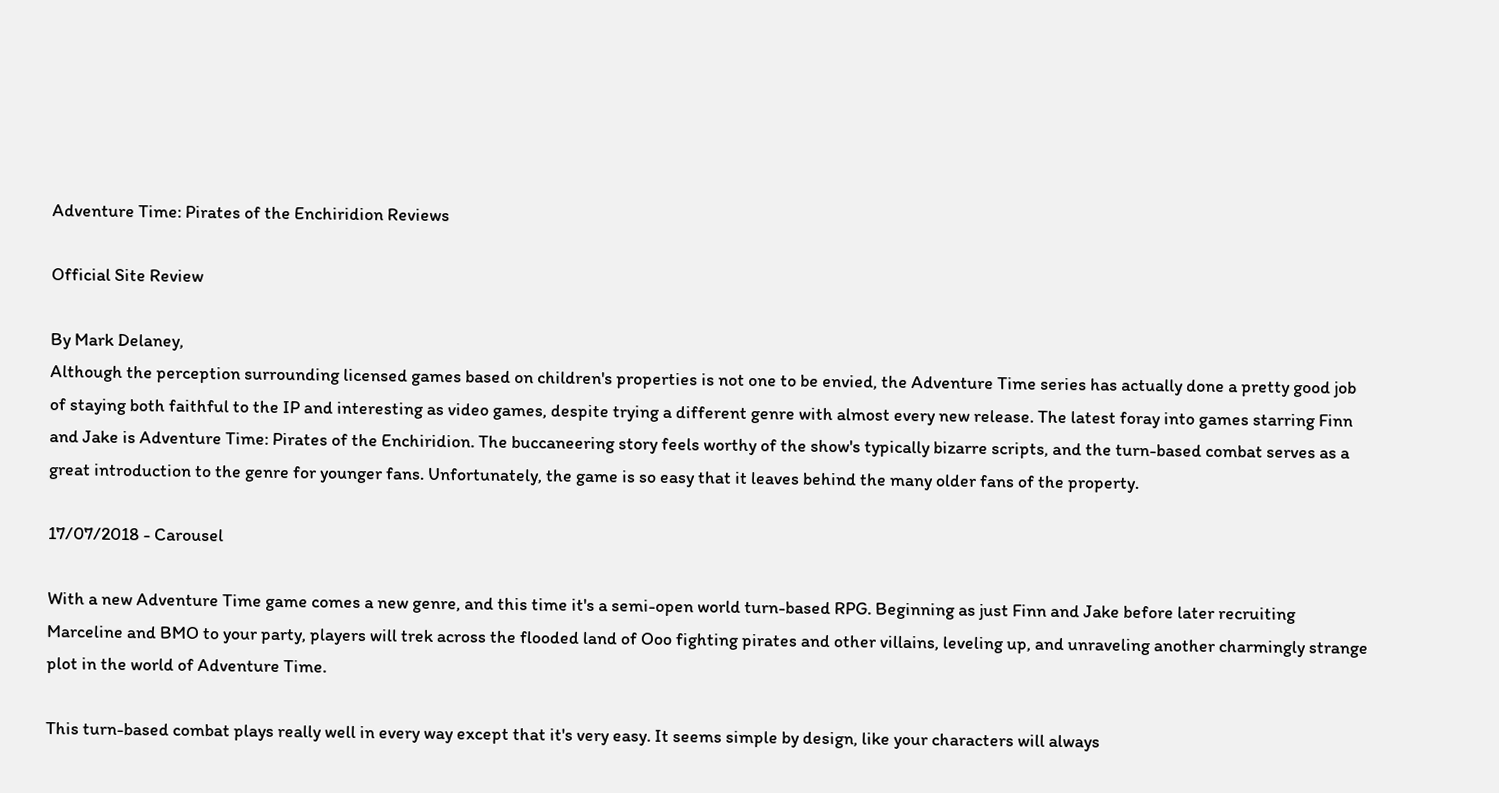Adventure Time: Pirates of the Enchiridion Reviews

Official Site Review

By Mark Delaney,
Although the perception surrounding licensed games based on children's properties is not one to be envied, the Adventure Time series has actually done a pretty good job of staying both faithful to the IP and interesting as video games, despite trying a different genre with almost every new release. The latest foray into games starring Finn and Jake is Adventure Time: Pirates of the Enchiridion. The buccaneering story feels worthy of the show's typically bizarre scripts, and the turn-based combat serves as a great introduction to the genre for younger fans. Unfortunately, the game is so easy that it leaves behind the many older fans of the property.

17/07/2018 - Carousel

With a new Adventure Time game comes a new genre, and this time it's a semi-open world turn-based RPG. Beginning as just Finn and Jake before later recruiting Marceline and BMO to your party, players will trek across the flooded land of Ooo fighting pirates and other villains, leveling up, and unraveling another charmingly strange plot in the world of Adventure Time.

This turn-based combat plays really well in every way except that it's very easy. It seems simple by design, like your characters will always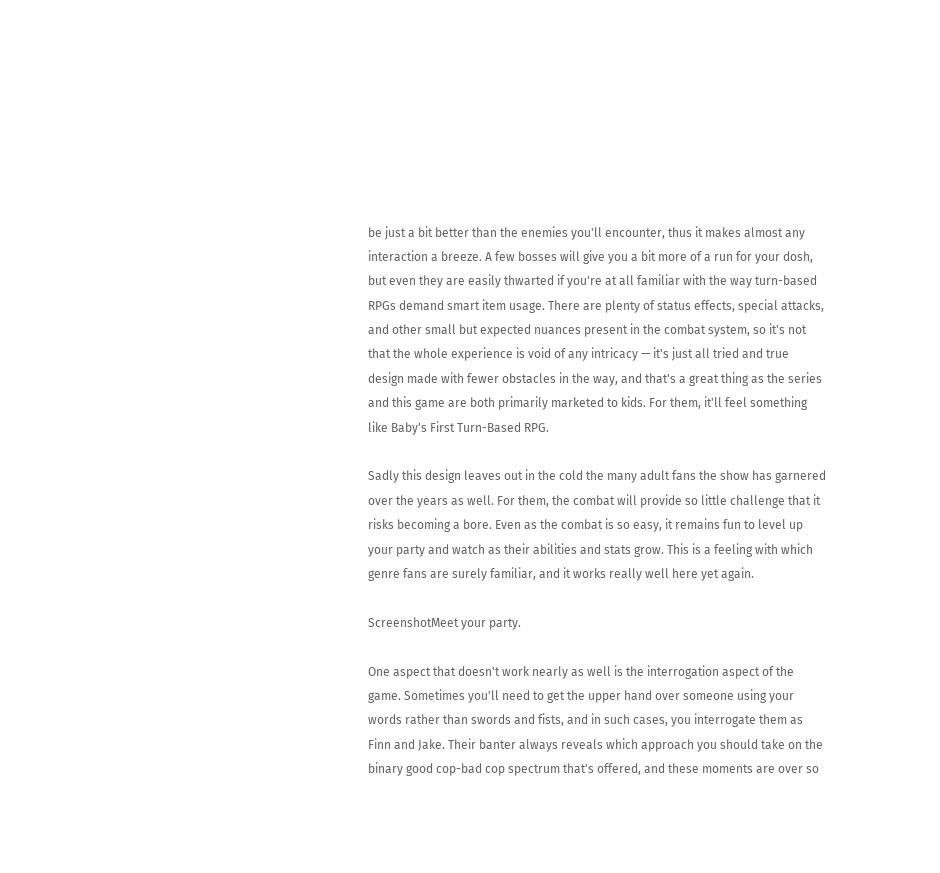be just a bit better than the enemies you'll encounter, thus it makes almost any interaction a breeze. A few bosses will give you a bit more of a run for your dosh, but even they are easily thwarted if you're at all familiar with the way turn-based RPGs demand smart item usage. There are plenty of status effects, special attacks, and other small but expected nuances present in the combat system, so it's not that the whole experience is void of any intricacy — it's just all tried and true design made with fewer obstacles in the way, and that's a great thing as the series and this game are both primarily marketed to kids. For them, it'll feel something like Baby's First Turn-Based RPG.

Sadly this design leaves out in the cold the many adult fans the show has garnered over the years as well. For them, the combat will provide so little challenge that it risks becoming a bore. Even as the combat is so easy, it remains fun to level up your party and watch as their abilities and stats grow. This is a feeling with which genre fans are surely familiar, and it works really well here yet again.

ScreenshotMeet your party.

One aspect that doesn't work nearly as well is the interrogation aspect of the game. Sometimes you'll need to get the upper hand over someone using your words rather than swords and fists, and in such cases, you interrogate them as Finn and Jake. Their banter always reveals which approach you should take on the binary good cop-bad cop spectrum that's offered, and these moments are over so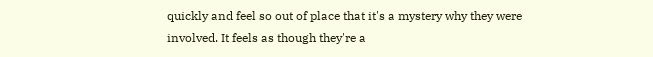quickly and feel so out of place that it's a mystery why they were involved. It feels as though they're a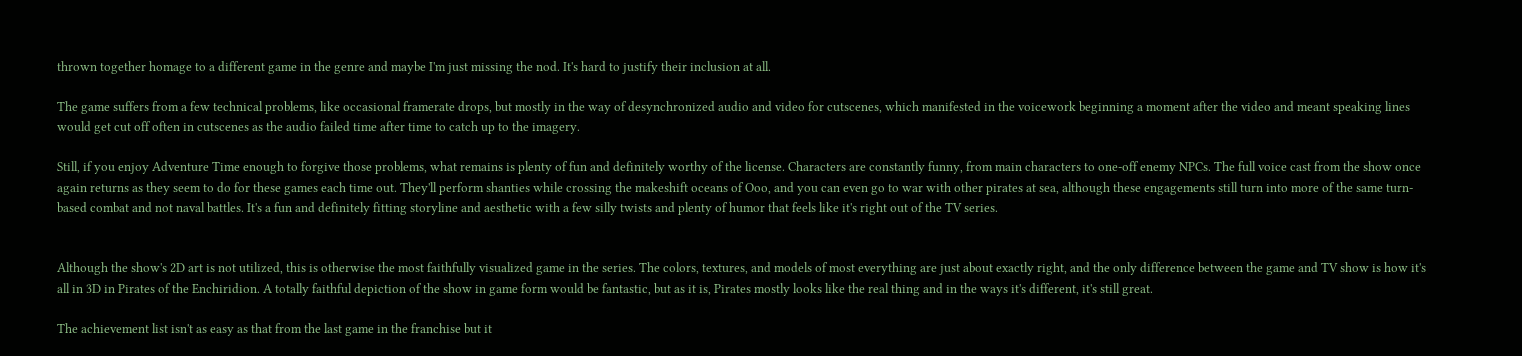thrown together homage to a different game in the genre and maybe I'm just missing the nod. It's hard to justify their inclusion at all.

The game suffers from a few technical problems, like occasional framerate drops, but mostly in the way of desynchronized audio and video for cutscenes, which manifested in the voicework beginning a moment after the video and meant speaking lines would get cut off often in cutscenes as the audio failed time after time to catch up to the imagery.

Still, if you enjoy Adventure Time enough to forgive those problems, what remains is plenty of fun and definitely worthy of the license. Characters are constantly funny, from main characters to one-off enemy NPCs. The full voice cast from the show once again returns as they seem to do for these games each time out. They'll perform shanties while crossing the makeshift oceans of Ooo, and you can even go to war with other pirates at sea, although these engagements still turn into more of the same turn-based combat and not naval battles. It's a fun and definitely fitting storyline and aesthetic with a few silly twists and plenty of humor that feels like it's right out of the TV series.


Although the show's 2D art is not utilized, this is otherwise the most faithfully visualized game in the series. The colors, textures, and models of most everything are just about exactly right, and the only difference between the game and TV show is how it's all in 3D in Pirates of the Enchiridion. A totally faithful depiction of the show in game form would be fantastic, but as it is, Pirates mostly looks like the real thing and in the ways it's different, it's still great.

The achievement list isn't as easy as that from the last game in the franchise but it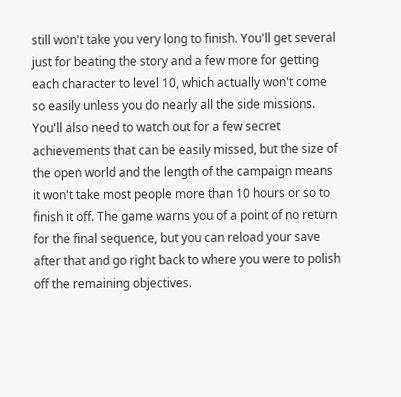still won't take you very long to finish. You'll get several just for beating the story and a few more for getting each character to level 10, which actually won't come so easily unless you do nearly all the side missions. You'll also need to watch out for a few secret achievements that can be easily missed, but the size of the open world and the length of the campaign means it won't take most people more than 10 hours or so to finish it off. The game warns you of a point of no return for the final sequence, but you can reload your save after that and go right back to where you were to polish off the remaining objectives.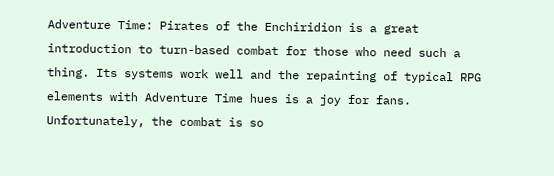Adventure Time: Pirates of the Enchiridion is a great introduction to turn-based combat for those who need such a thing. Its systems work well and the repainting of typical RPG elements with Adventure Time hues is a joy for fans. Unfortunately, the combat is so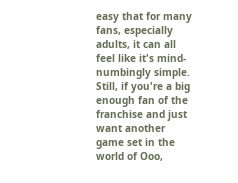easy that for many fans, especially adults, it can all feel like it's mind-numbingly simple. Still, if you're a big enough fan of the franchise and just want another game set in the world of Ooo,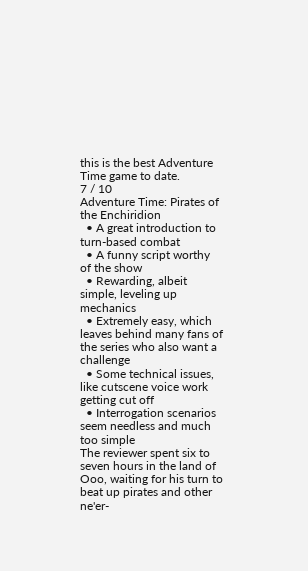this is the best Adventure Time game to date.
7 / 10
Adventure Time: Pirates of the Enchiridion
  • A great introduction to turn-based combat
  • A funny script worthy of the show
  • Rewarding, albeit simple, leveling up mechanics
  • Extremely easy, which leaves behind many fans of the series who also want a challenge
  • Some technical issues, like cutscene voice work getting cut off
  • Interrogation scenarios seem needless and much too simple
The reviewer spent six to seven hours in the land of Ooo, waiting for his turn to beat up pirates and other ne'er-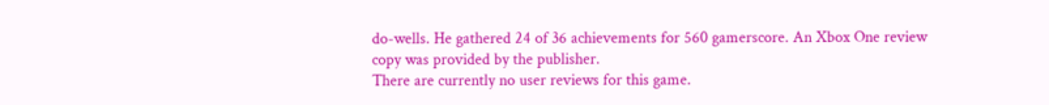do-wells. He gathered 24 of 36 achievements for 560 gamerscore. An Xbox One review copy was provided by the publisher.
There are currently no user reviews for this game.